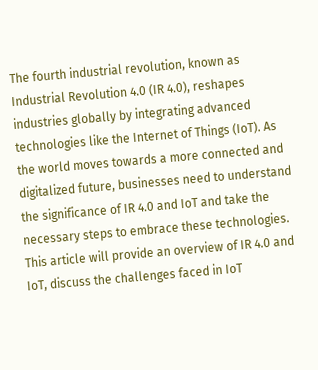The fourth industrial revolution, known as Industrial Revolution 4.0 (IR 4.0), reshapes industries globally by integrating advanced technologies like the Internet of Things (IoT). As the world moves towards a more connected and digitalized future, businesses need to understand the significance of IR 4.0 and IoT and take the necessary steps to embrace these technologies. This article will provide an overview of IR 4.0 and IoT, discuss the challenges faced in IoT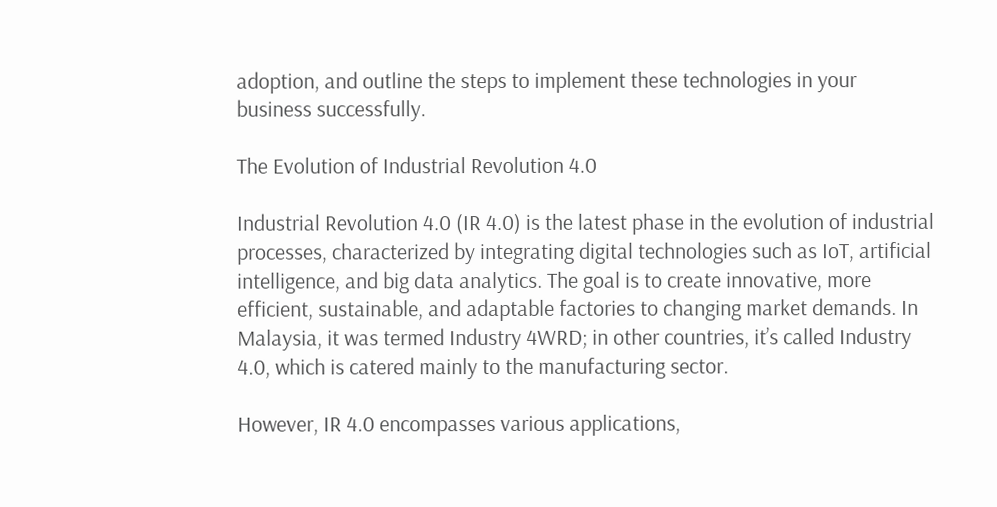adoption, and outline the steps to implement these technologies in your business successfully.

The Evolution of Industrial Revolution 4.0

Industrial Revolution 4.0 (IR 4.0) is the latest phase in the evolution of industrial processes, characterized by integrating digital technologies such as IoT, artificial intelligence, and big data analytics. The goal is to create innovative, more efficient, sustainable, and adaptable factories to changing market demands. In Malaysia, it was termed Industry 4WRD; in other countries, it’s called Industry 4.0, which is catered mainly to the manufacturing sector.

However, IR 4.0 encompasses various applications,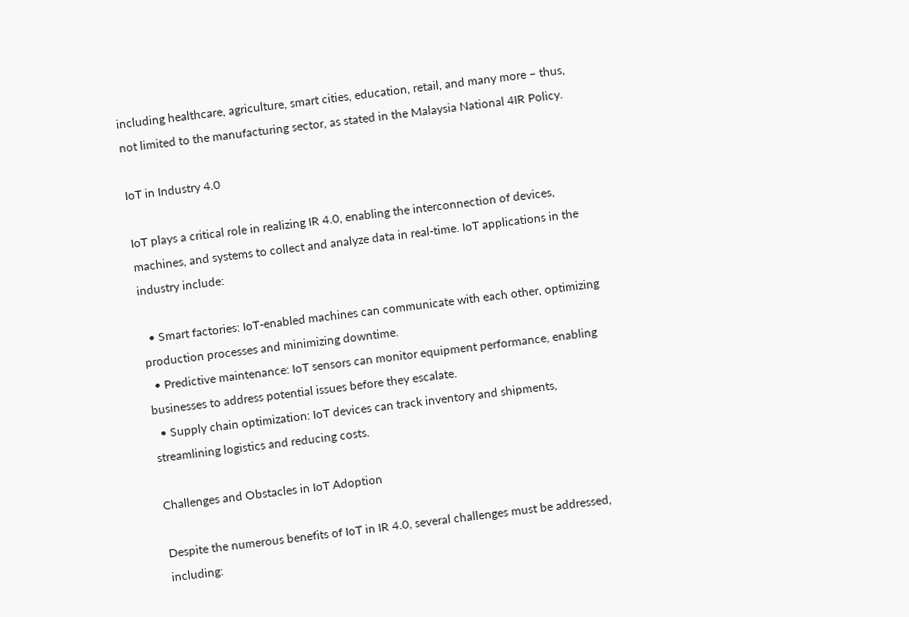including healthcare, agriculture, smart cities, education, retail, and many more – thus, not limited to the manufacturing sector, as stated in the Malaysia National 4IR Policy.

IoT in Industry 4.0

IoT plays a critical role in realizing IR 4.0, enabling the interconnection of devices, machines, and systems to collect and analyze data in real-time. IoT applications in the industry include:

  • Smart factories: IoT-enabled machines can communicate with each other, optimizing production processes and minimizing downtime.
  • Predictive maintenance: IoT sensors can monitor equipment performance, enabling businesses to address potential issues before they escalate.
  • Supply chain optimization: IoT devices can track inventory and shipments, streamlining logistics and reducing costs.

Challenges and Obstacles in IoT Adoption

Despite the numerous benefits of IoT in IR 4.0, several challenges must be addressed, including: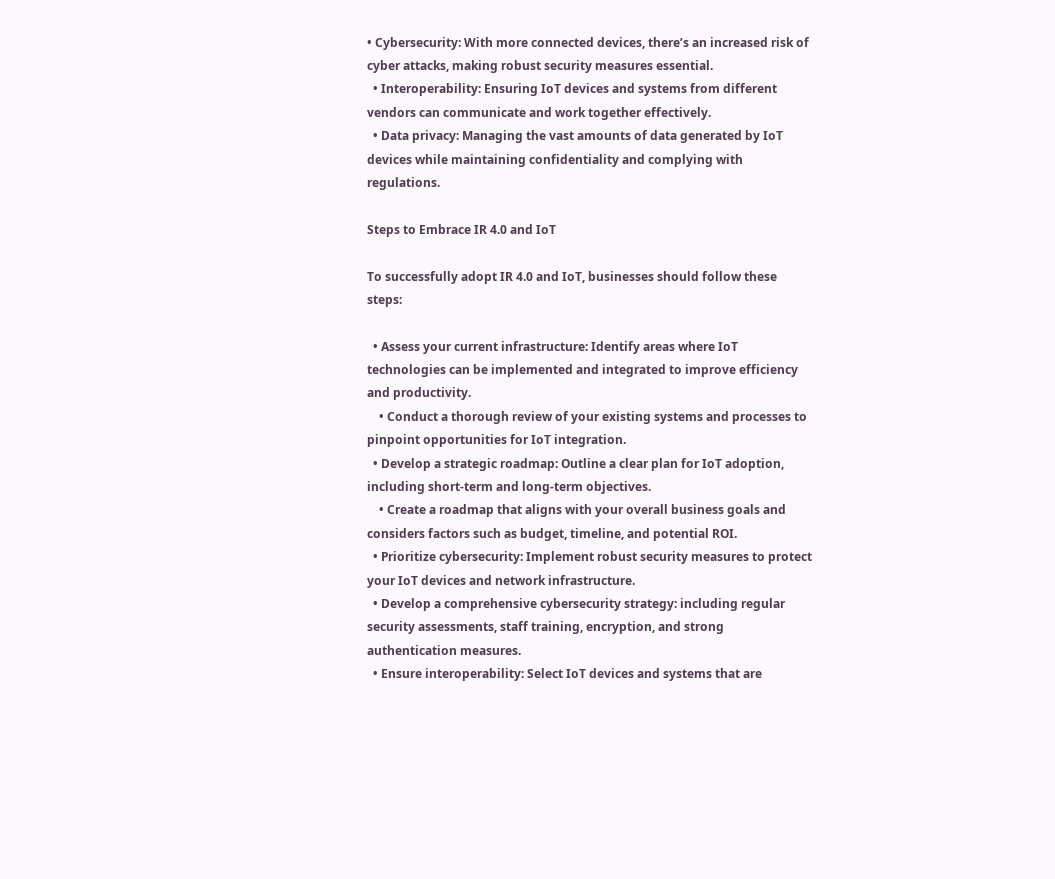• Cybersecurity: With more connected devices, there’s an increased risk of cyber attacks, making robust security measures essential.
  • Interoperability: Ensuring IoT devices and systems from different vendors can communicate and work together effectively.
  • Data privacy: Managing the vast amounts of data generated by IoT devices while maintaining confidentiality and complying with regulations.

Steps to Embrace IR 4.0 and IoT

To successfully adopt IR 4.0 and IoT, businesses should follow these steps:

  • Assess your current infrastructure: Identify areas where IoT technologies can be implemented and integrated to improve efficiency and productivity.
    • Conduct a thorough review of your existing systems and processes to pinpoint opportunities for IoT integration.
  • Develop a strategic roadmap: Outline a clear plan for IoT adoption, including short-term and long-term objectives.
    • Create a roadmap that aligns with your overall business goals and considers factors such as budget, timeline, and potential ROI.
  • Prioritize cybersecurity: Implement robust security measures to protect your IoT devices and network infrastructure.
  • Develop a comprehensive cybersecurity strategy: including regular security assessments, staff training, encryption, and strong authentication measures.
  • Ensure interoperability: Select IoT devices and systems that are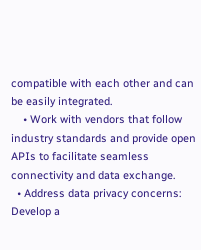compatible with each other and can be easily integrated.
    • Work with vendors that follow industry standards and provide open APIs to facilitate seamless connectivity and data exchange.
  • Address data privacy concerns: Develop a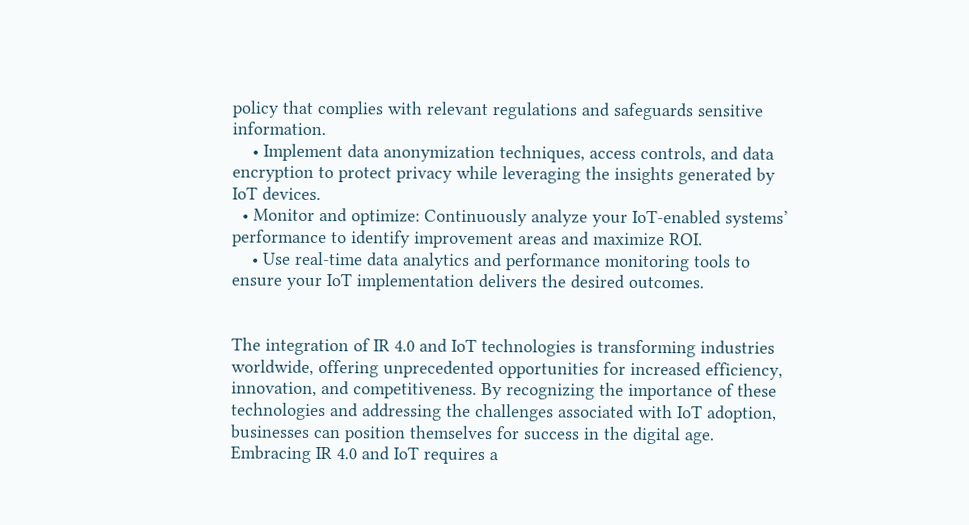policy that complies with relevant regulations and safeguards sensitive information.
    • Implement data anonymization techniques, access controls, and data encryption to protect privacy while leveraging the insights generated by IoT devices.
  • Monitor and optimize: Continuously analyze your IoT-enabled systems’ performance to identify improvement areas and maximize ROI.
    • Use real-time data analytics and performance monitoring tools to ensure your IoT implementation delivers the desired outcomes.


The integration of IR 4.0 and IoT technologies is transforming industries worldwide, offering unprecedented opportunities for increased efficiency, innovation, and competitiveness. By recognizing the importance of these technologies and addressing the challenges associated with IoT adoption, businesses can position themselves for success in the digital age. Embracing IR 4.0 and IoT requires a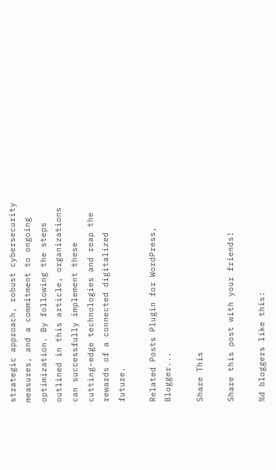strategic approach, robust cybersecurity measures, and a commitment to ongoing optimization. By following the steps outlined in this article, organizations can successfully implement these cutting-edge technologies and reap the rewards of a connected digitalized future.

Related Posts Plugin for WordPress, Blogger...

Share This

Share this post with your friends!

%d bloggers like this: